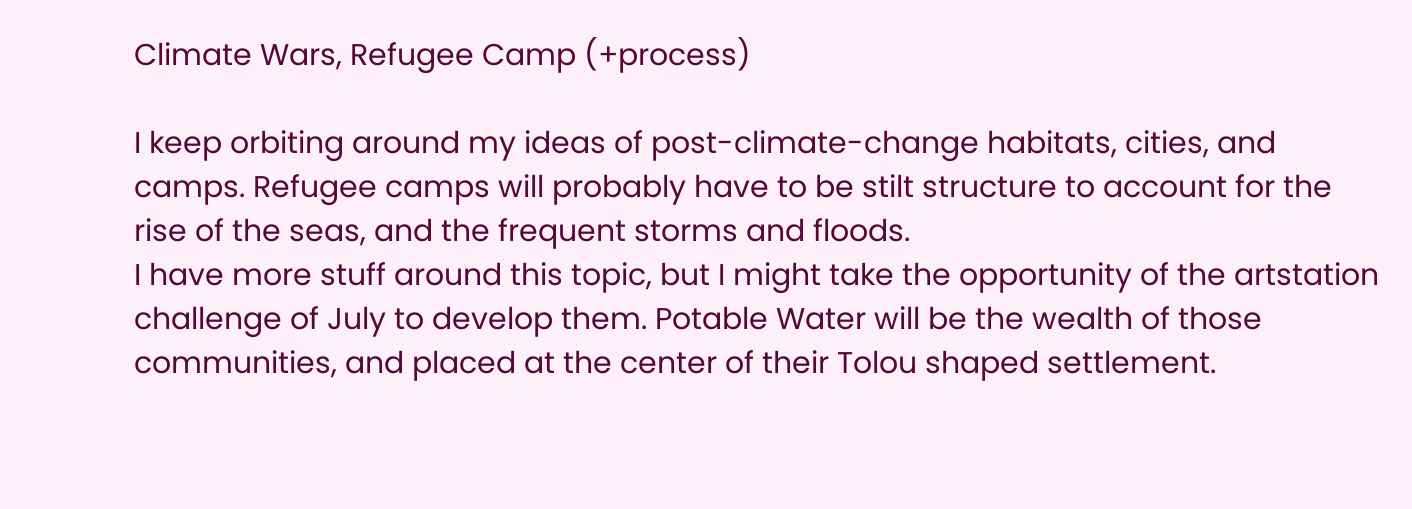Climate Wars, Refugee Camp (+process)

I keep orbiting around my ideas of post-climate-change habitats, cities, and camps. Refugee camps will probably have to be stilt structure to account for the rise of the seas, and the frequent storms and floods.
I have more stuff around this topic, but I might take the opportunity of the artstation challenge of July to develop them. Potable Water will be the wealth of those communities, and placed at the center of their Tolou shaped settlement.